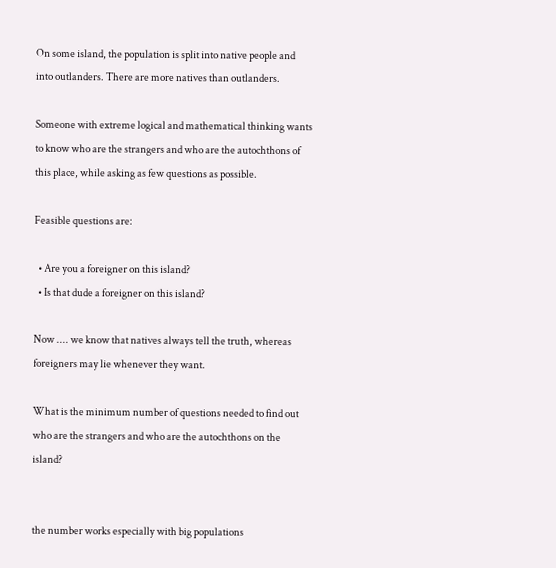On some island, the population is split into native people and into outlanders. There are more natives than outlanders.

Someone with extreme logical and mathematical thinking wants to know who are the strangers and who are the autochthons of this place, while asking as few questions as possible.

Feasible questions are:

  • Are you a foreigner on this island?
  • Is that dude a foreigner on this island?

Now .... we know that natives always tell the truth, whereas foreigners may lie whenever they want.

What is the minimum number of questions needed to find out who are the strangers and who are the autochthons on the island?


the number works especially with big populations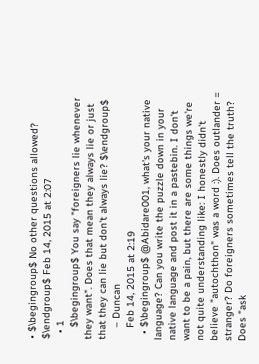• $\begingroup$ No other questions allowed? $\endgroup$ Feb 14, 2015 at 2:07
  • 1
    $\begingroup$ You say "foreigners lie whenever they want". Does that mean they always lie or just that they can lie but don't always lie? $\endgroup$
    – Duncan
    Feb 14, 2015 at 2:19
  • $\begingroup$ @Abidare001, what's your native language? Can you write the puzzle down in your native language and post it in a pastebin. I don't want to be a pain, but there are some things we're not quite understanding like: I honestly didn't believe "autochthon" was a word :). Does outlander = stranger? Do foreigners sometimes tell the truth? Does "ask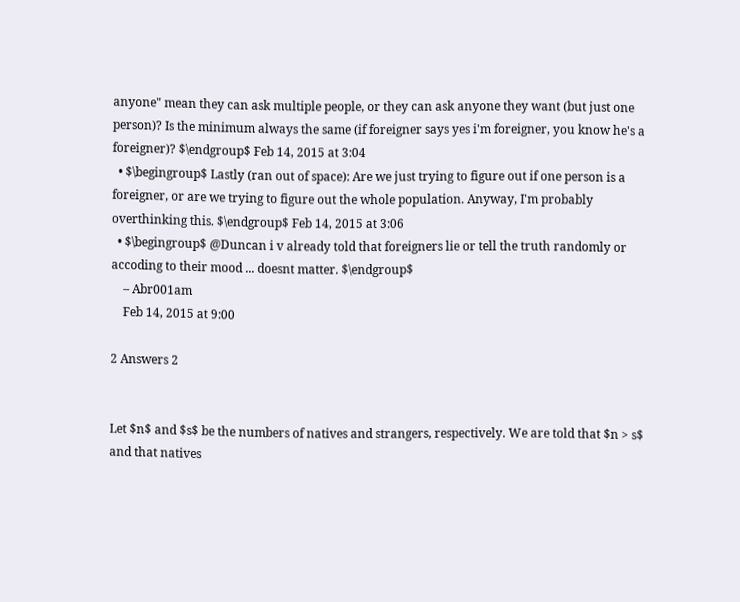anyone" mean they can ask multiple people, or they can ask anyone they want (but just one person)? Is the minimum always the same (if foreigner says yes i'm foreigner, you know he's a foreigner)? $\endgroup$ Feb 14, 2015 at 3:04
  • $\begingroup$ Lastly (ran out of space): Are we just trying to figure out if one person is a foreigner, or are we trying to figure out the whole population. Anyway, I'm probably overthinking this. $\endgroup$ Feb 14, 2015 at 3:06
  • $\begingroup$ @Duncan i v already told that foreigners lie or tell the truth randomly or accoding to their mood ... doesnt matter. $\endgroup$
    – Abr001am
    Feb 14, 2015 at 9:00

2 Answers 2


Let $n$ and $s$ be the numbers of natives and strangers, respectively. We are told that $n > s$ and that natives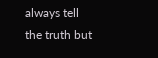always tell the truth but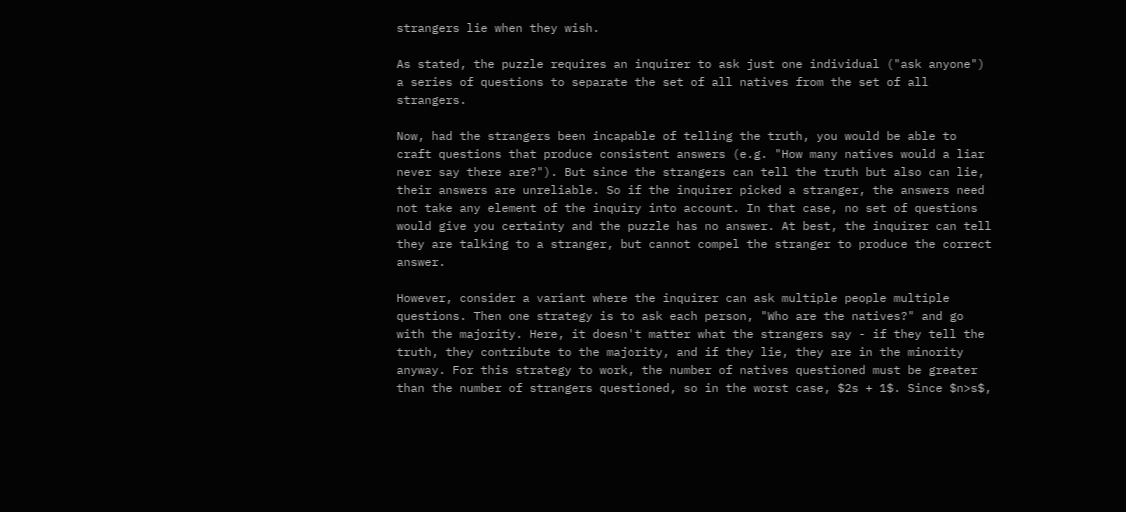strangers lie when they wish.

As stated, the puzzle requires an inquirer to ask just one individual ("ask anyone") a series of questions to separate the set of all natives from the set of all strangers.

Now, had the strangers been incapable of telling the truth, you would be able to craft questions that produce consistent answers (e.g. "How many natives would a liar never say there are?"). But since the strangers can tell the truth but also can lie, their answers are unreliable. So if the inquirer picked a stranger, the answers need not take any element of the inquiry into account. In that case, no set of questions would give you certainty and the puzzle has no answer. At best, the inquirer can tell they are talking to a stranger, but cannot compel the stranger to produce the correct answer.

However, consider a variant where the inquirer can ask multiple people multiple questions. Then one strategy is to ask each person, "Who are the natives?" and go with the majority. Here, it doesn't matter what the strangers say - if they tell the truth, they contribute to the majority, and if they lie, they are in the minority anyway. For this strategy to work, the number of natives questioned must be greater than the number of strangers questioned, so in the worst case, $2s + 1$. Since $n>s$,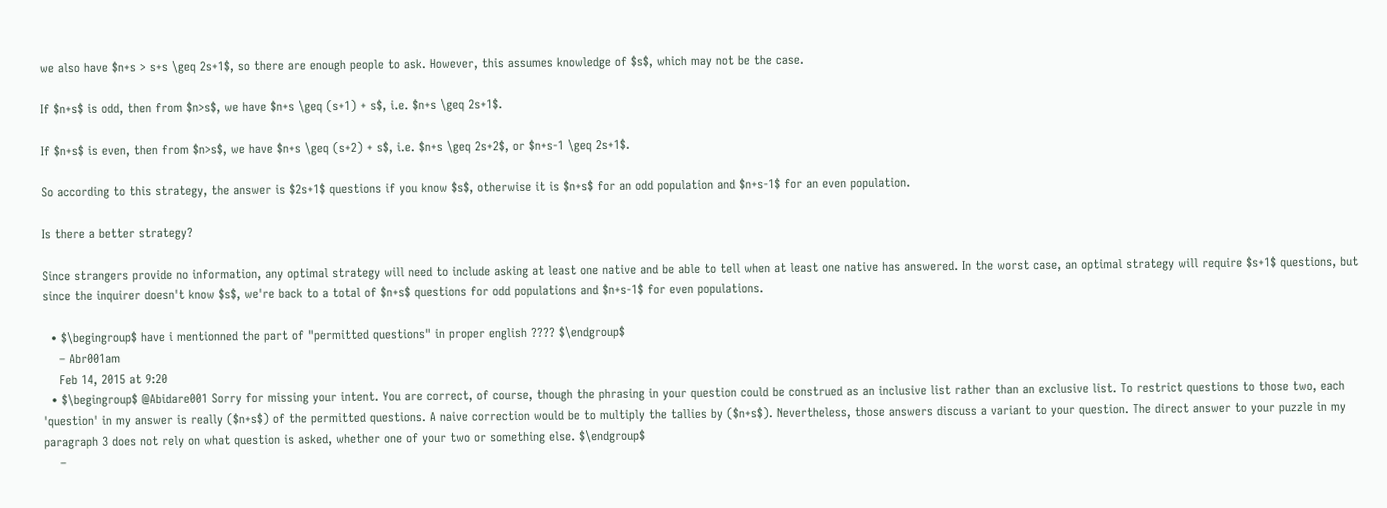we also have $n+s > s+s \geq 2s+1$, so there are enough people to ask. However, this assumes knowledge of $s$, which may not be the case.

If $n+s$ is odd, then from $n>s$, we have $n+s \geq (s+1) + s$, i.e. $n+s \geq 2s+1$.

If $n+s$ is even, then from $n>s$, we have $n+s \geq (s+2) + s$, i.e. $n+s \geq 2s+2$, or $n+s-1 \geq 2s+1$.

So according to this strategy, the answer is $2s+1$ questions if you know $s$, otherwise it is $n+s$ for an odd population and $n+s-1$ for an even population.

Is there a better strategy?

Since strangers provide no information, any optimal strategy will need to include asking at least one native and be able to tell when at least one native has answered. In the worst case, an optimal strategy will require $s+1$ questions, but since the inquirer doesn't know $s$, we're back to a total of $n+s$ questions for odd populations and $n+s-1$ for even populations.

  • $\begingroup$ have i mentionned the part of "permitted questions" in proper english ???? $\endgroup$
    – Abr001am
    Feb 14, 2015 at 9:20
  • $\begingroup$ @Abidare001 Sorry for missing your intent. You are correct, of course, though the phrasing in your question could be construed as an inclusive list rather than an exclusive list. To restrict questions to those two, each 'question' in my answer is really ($n+s$) of the permitted questions. A naive correction would be to multiply the tallies by ($n+s$). Nevertheless, those answers discuss a variant to your question. The direct answer to your puzzle in my paragraph 3 does not rely on what question is asked, whether one of your two or something else. $\endgroup$
    –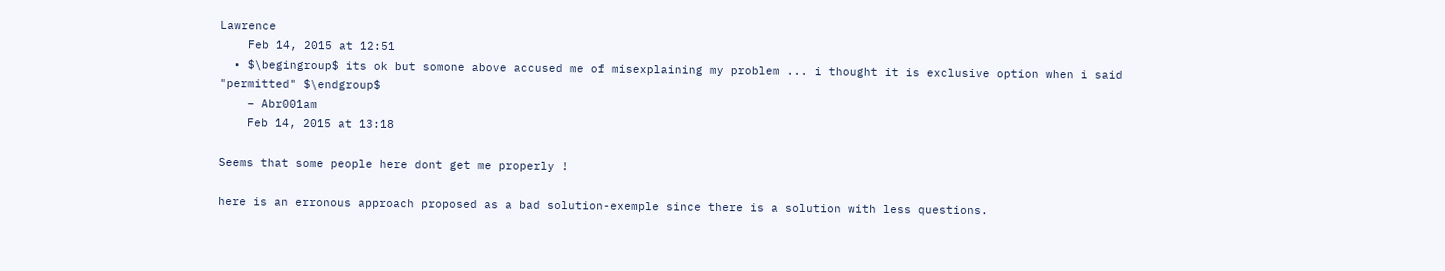Lawrence
    Feb 14, 2015 at 12:51
  • $\begingroup$ its ok but somone above accused me of misexplaining my problem ... i thought it is exclusive option when i said "permitted" $\endgroup$
    – Abr001am
    Feb 14, 2015 at 13:18

Seems that some people here dont get me properly !

here is an erronous approach proposed as a bad solution-exemple since there is a solution with less questions.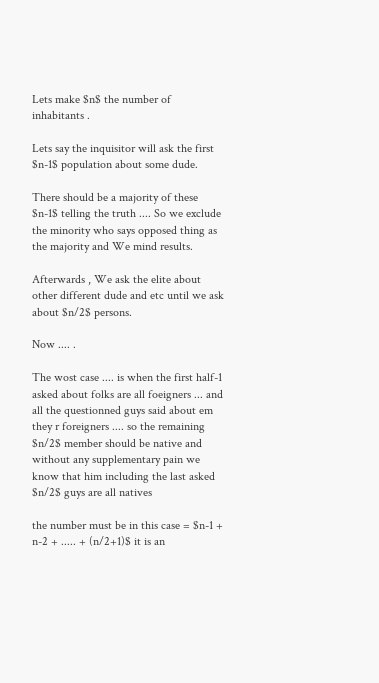Lets make $n$ the number of inhabitants .

Lets say the inquisitor will ask the first $n-1$ population about some dude.

There should be a majority of these $n-1$ telling the truth .... So we exclude the minority who says opposed thing as the majority and We mind results.

Afterwards , We ask the elite about other different dude and etc until we ask about $n/2$ persons.

Now .... .

The wost case .... is when the first half-1 asked about folks are all foeigners ... and all the questionned guys said about em they r foreigners .... so the remaining $n/2$ member should be native and without any supplementary pain we know that him including the last asked $n/2$ guys are all natives

the number must be in this case = $n-1 + n-2 + ..... + (n/2+1)$ it is an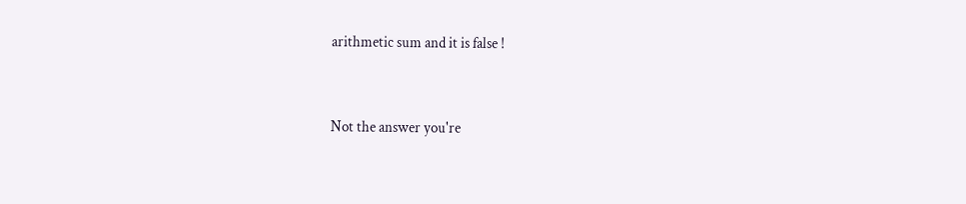arithmetic sum and it is false !


Not the answer you're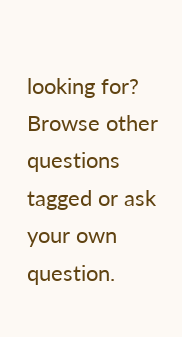looking for? Browse other questions tagged or ask your own question.